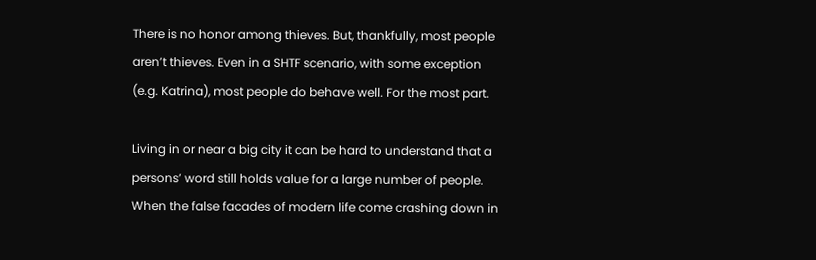There is no honor among thieves. But, thankfully, most people aren’t thieves. Even in a SHTF scenario, with some exception (e.g. Katrina), most people do behave well. For the most part.

Living in or near a big city it can be hard to understand that a persons’ word still holds value for a large number of people. When the false facades of modern life come crashing down in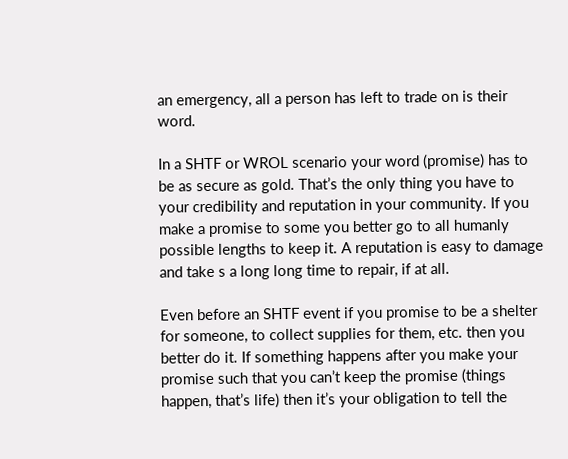an emergency, all a person has left to trade on is their word.

In a SHTF or WROL scenario your word (promise) has to be as secure as gold. That’s the only thing you have to your credibility and reputation in your community. If you make a promise to some you better go to all humanly possible lengths to keep it. A reputation is easy to damage and take s a long long time to repair, if at all.

Even before an SHTF event if you promise to be a shelter for someone, to collect supplies for them, etc. then you better do it. If something happens after you make your promise such that you can’t keep the promise (things happen, that’s life) then it’s your obligation to tell the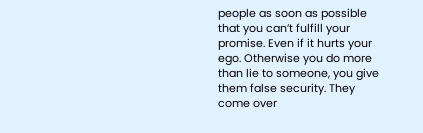people as soon as possible that you can’t fulfill your promise. Even if it hurts your ego. Otherwise you do more than lie to someone, you give them false security. They come over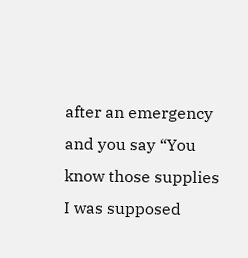after an emergency and you say “You know those supplies I was supposed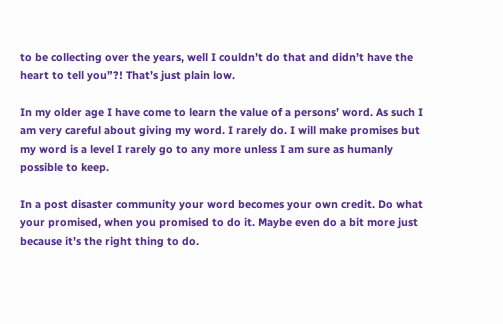to be collecting over the years, well I couldn’t do that and didn’t have the heart to tell you”?! That’s just plain low.

In my older age I have come to learn the value of a persons’ word. As such I am very careful about giving my word. I rarely do. I will make promises but my word is a level I rarely go to any more unless I am sure as humanly possible to keep.

In a post disaster community your word becomes your own credit. Do what your promised, when you promised to do it. Maybe even do a bit more just because it’s the right thing to do.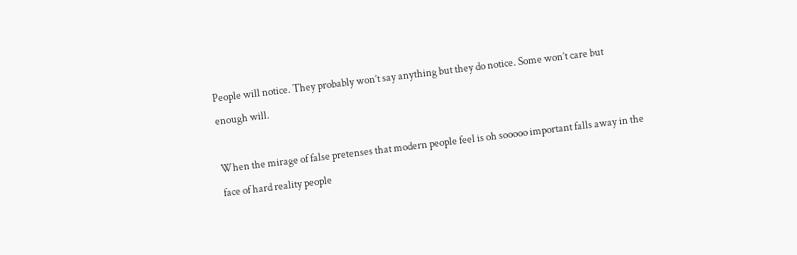People will notice. They probably won’t say anything but they do notice. Some won’t care but enough will.

When the mirage of false pretenses that modern people feel is oh sooooo important falls away in the face of hard reality people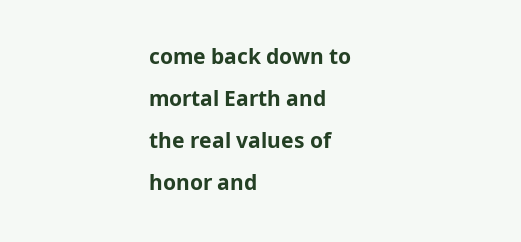come back down to mortal Earth and the real values of honor and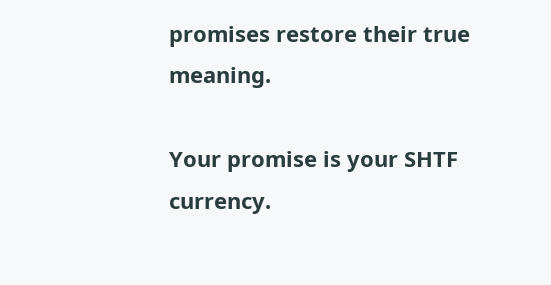promises restore their true meaning.

Your promise is your SHTF currency.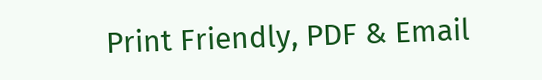Print Friendly, PDF & Email